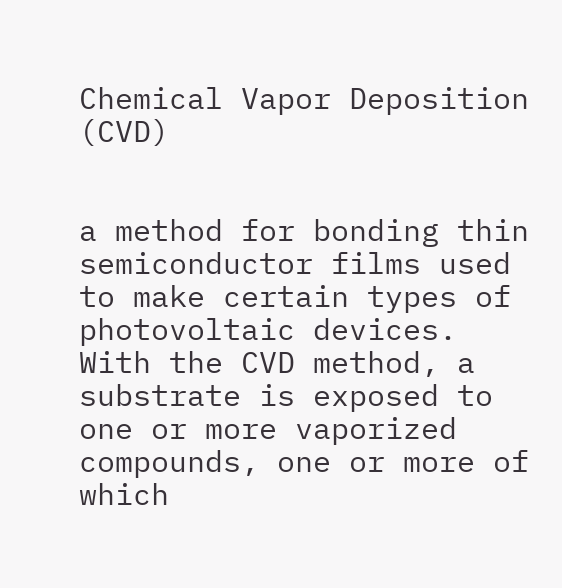Chemical Vapor Deposition (CVD)


a method for bonding thin semiconductor films used to make certain types of photovoltaic devices. With the CVD method, a substrate is exposed to one or more vaporized compounds, one or more of which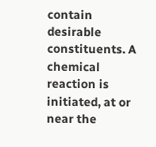contain desirable constituents. A chemical reaction is initiated, at or near the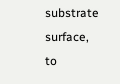substrate surface, to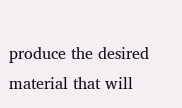produce the desired material that will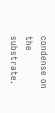condense on the substrate.